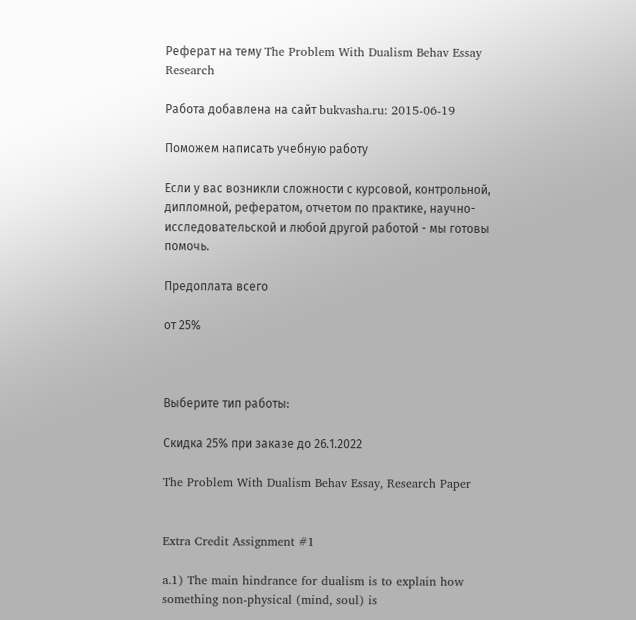Реферат на тему The Problem With Dualism Behav Essay Research

Работа добавлена на сайт bukvasha.ru: 2015-06-19

Поможем написать учебную работу

Если у вас возникли сложности с курсовой, контрольной, дипломной, рефератом, отчетом по практике, научно-исследовательской и любой другой работой - мы готовы помочь.

Предоплата всего

от 25%



Выберите тип работы:

Скидка 25% при заказе до 26.1.2022

The Problem With Dualism Behav Essay, Research Paper


Extra Credit Assignment #1

a.1) The main hindrance for dualism is to explain how something non-physical (mind, soul) is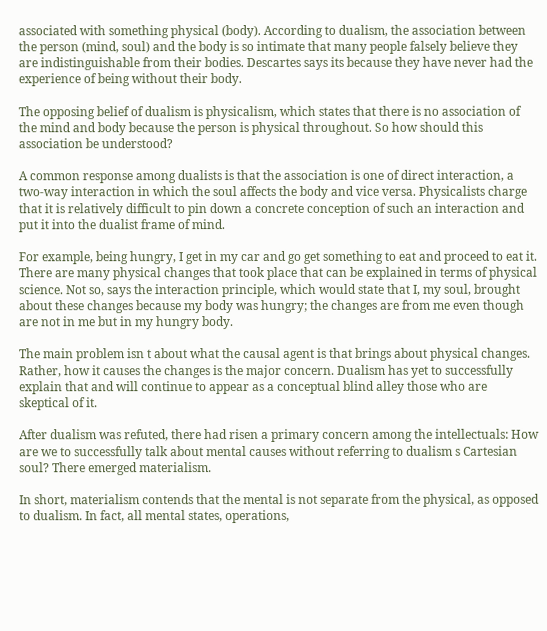associated with something physical (body). According to dualism, the association between the person (mind, soul) and the body is so intimate that many people falsely believe they are indistinguishable from their bodies. Descartes says its because they have never had the experience of being without their body.

The opposing belief of dualism is physicalism, which states that there is no association of the mind and body because the person is physical throughout. So how should this association be understood?

A common response among dualists is that the association is one of direct interaction, a two-way interaction in which the soul affects the body and vice versa. Physicalists charge that it is relatively difficult to pin down a concrete conception of such an interaction and put it into the dualist frame of mind.

For example, being hungry, I get in my car and go get something to eat and proceed to eat it. There are many physical changes that took place that can be explained in terms of physical science. Not so, says the interaction principle, which would state that I, my soul, brought about these changes because my body was hungry; the changes are from me even though are not in me but in my hungry body.

The main problem isn t about what the causal agent is that brings about physical changes. Rather, how it causes the changes is the major concern. Dualism has yet to successfully explain that and will continue to appear as a conceptual blind alley those who are skeptical of it.

After dualism was refuted, there had risen a primary concern among the intellectuals: How are we to successfully talk about mental causes without referring to dualism s Cartesian soul? There emerged materialism.

In short, materialism contends that the mental is not separate from the physical, as opposed to dualism. In fact, all mental states, operations,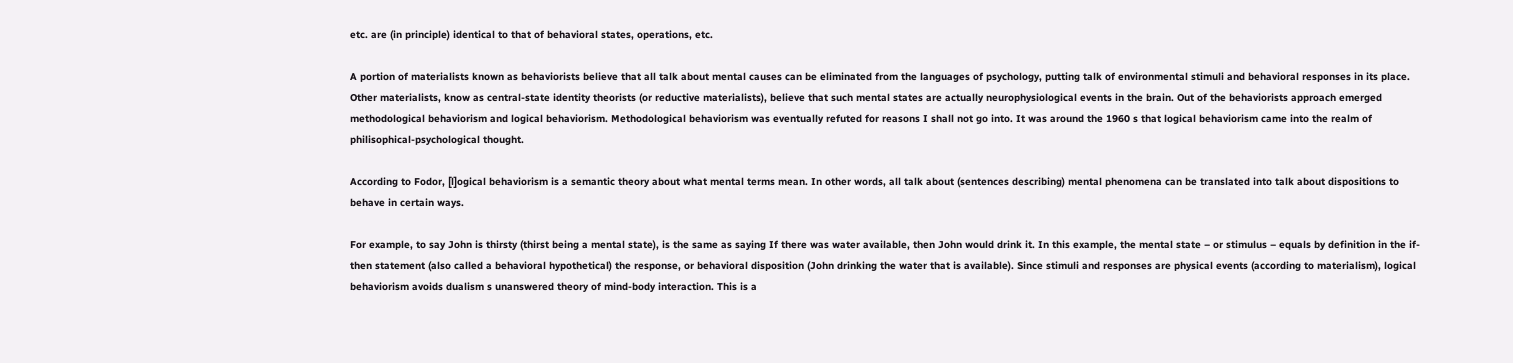etc. are (in principle) identical to that of behavioral states, operations, etc.

A portion of materialists known as behaviorists believe that all talk about mental causes can be eliminated from the languages of psychology, putting talk of environmental stimuli and behavioral responses in its place. Other materialists, know as central-state identity theorists (or reductive materialists), believe that such mental states are actually neurophysiological events in the brain. Out of the behaviorists approach emerged methodological behaviorism and logical behaviorism. Methodological behaviorism was eventually refuted for reasons I shall not go into. It was around the 1960 s that logical behaviorism came into the realm of philisophical-psychological thought.

According to Fodor, [l]ogical behaviorism is a semantic theory about what mental terms mean. In other words, all talk about (sentences describing) mental phenomena can be translated into talk about dispositions to behave in certain ways.

For example, to say John is thirsty (thirst being a mental state), is the same as saying If there was water available, then John would drink it. In this example, the mental state – or stimulus – equals by definition in the if-then statement (also called a behavioral hypothetical) the response, or behavioral disposition (John drinking the water that is available). Since stimuli and responses are physical events (according to materialism), logical behaviorism avoids dualism s unanswered theory of mind-body interaction. This is a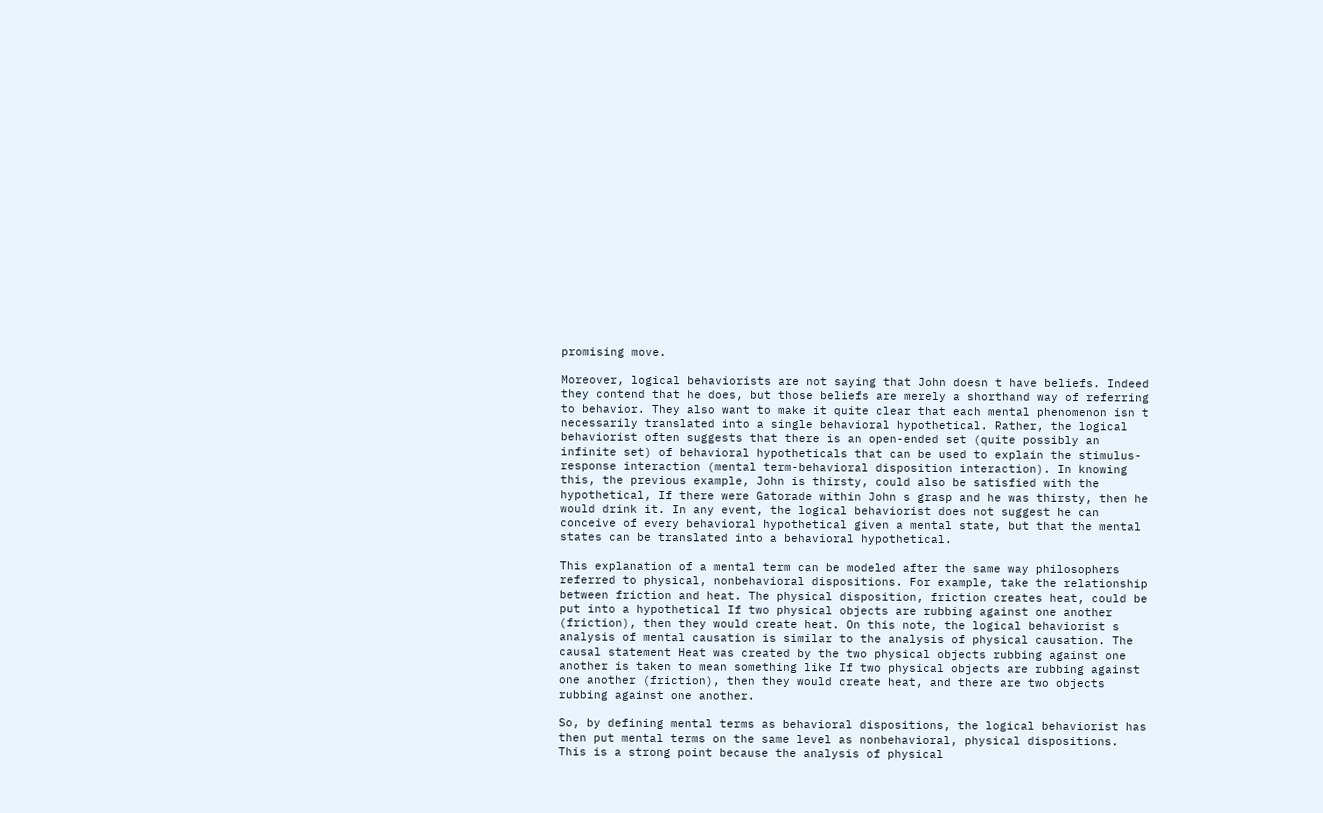promising move.

Moreover, logical behaviorists are not saying that John doesn t have beliefs. Indeed they contend that he does, but those beliefs are merely a shorthand way of referring to behavior. They also want to make it quite clear that each mental phenomenon isn t necessarily translated into a single behavioral hypothetical. Rather, the logical behaviorist often suggests that there is an open-ended set (quite possibly an infinite set) of behavioral hypotheticals that can be used to explain the stimulus-response interaction (mental term-behavioral disposition interaction). In knowing this, the previous example, John is thirsty, could also be satisfied with the hypothetical, If there were Gatorade within John s grasp and he was thirsty, then he would drink it. In any event, the logical behaviorist does not suggest he can conceive of every behavioral hypothetical given a mental state, but that the mental states can be translated into a behavioral hypothetical.

This explanation of a mental term can be modeled after the same way philosophers referred to physical, nonbehavioral dispositions. For example, take the relationship between friction and heat. The physical disposition, friction creates heat, could be put into a hypothetical If two physical objects are rubbing against one another (friction), then they would create heat. On this note, the logical behaviorist s analysis of mental causation is similar to the analysis of physical causation. The causal statement Heat was created by the two physical objects rubbing against one another is taken to mean something like If two physical objects are rubbing against one another (friction), then they would create heat, and there are two objects rubbing against one another.

So, by defining mental terms as behavioral dispositions, the logical behaviorist has then put mental terms on the same level as nonbehavioral, physical dispositions. This is a strong point because the analysis of physical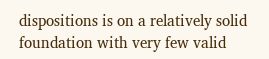dispositions is on a relatively solid foundation with very few valid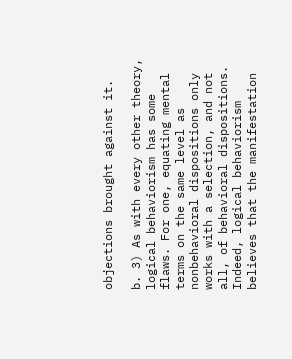objections brought against it.

b. 3) As with every other theory, logical behaviorism has some flaws. For one, equating mental terms on the same level as nonbehavioral dispositions only works with a selection, and not all, of behavioral dispositions. Indeed, logical behaviorism believes that the manifestation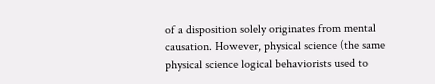of a disposition solely originates from mental causation. However, physical science (the same physical science logical behaviorists used to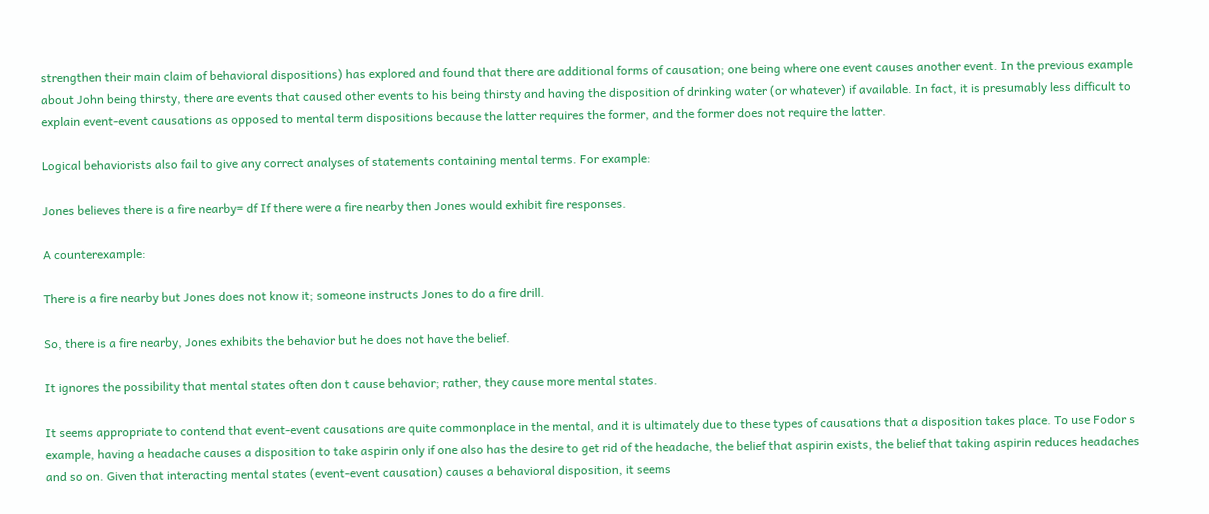strengthen their main claim of behavioral dispositions) has explored and found that there are additional forms of causation; one being where one event causes another event. In the previous example about John being thirsty, there are events that caused other events to his being thirsty and having the disposition of drinking water (or whatever) if available. In fact, it is presumably less difficult to explain event-event causations as opposed to mental term dispositions because the latter requires the former, and the former does not require the latter.

Logical behaviorists also fail to give any correct analyses of statements containing mental terms. For example:

Jones believes there is a fire nearby= df If there were a fire nearby then Jones would exhibit fire responses.

A counterexample:

There is a fire nearby but Jones does not know it; someone instructs Jones to do a fire drill.

So, there is a fire nearby, Jones exhibits the behavior but he does not have the belief.

It ignores the possibility that mental states often don t cause behavior; rather, they cause more mental states.

It seems appropriate to contend that event-event causations are quite commonplace in the mental, and it is ultimately due to these types of causations that a disposition takes place. To use Fodor s example, having a headache causes a disposition to take aspirin only if one also has the desire to get rid of the headache, the belief that aspirin exists, the belief that taking aspirin reduces headaches and so on. Given that interacting mental states (event-event causation) causes a behavioral disposition, it seems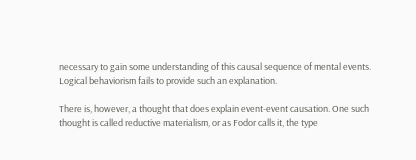necessary to gain some understanding of this causal sequence of mental events. Logical behaviorism fails to provide such an explanation.

There is, however, a thought that does explain event-event causation. One such thought is called reductive materialism, or as Fodor calls it, the type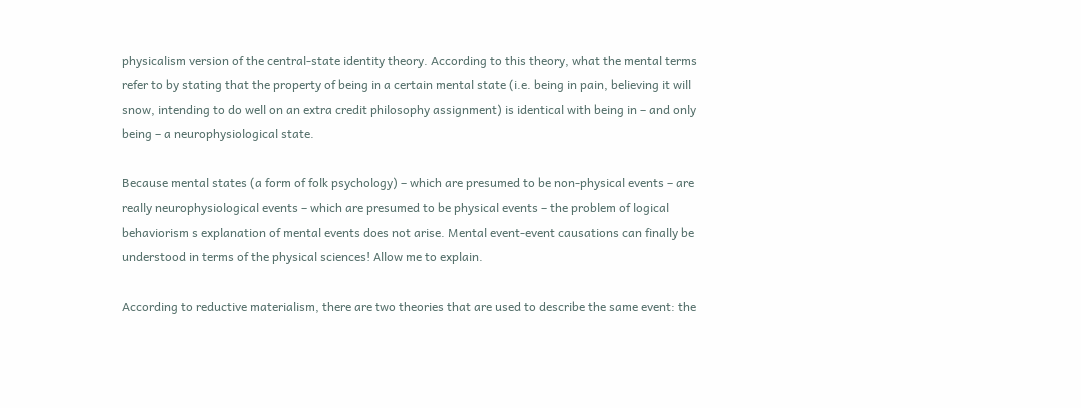physicalism version of the central-state identity theory. According to this theory, what the mental terms refer to by stating that the property of being in a certain mental state (i.e. being in pain, believing it will snow, intending to do well on an extra credit philosophy assignment) is identical with being in – and only being – a neurophysiological state.

Because mental states (a form of folk psychology) – which are presumed to be non-physical events – are really neurophysiological events – which are presumed to be physical events – the problem of logical behaviorism s explanation of mental events does not arise. Mental event-event causations can finally be understood in terms of the physical sciences! Allow me to explain.

According to reductive materialism, there are two theories that are used to describe the same event: the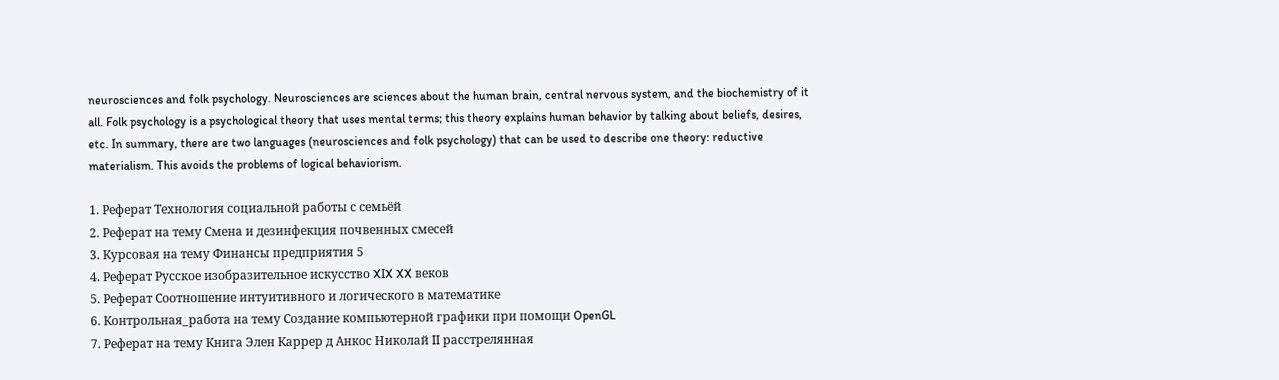neurosciences and folk psychology. Neurosciences are sciences about the human brain, central nervous system, and the biochemistry of it all. Folk psychology is a psychological theory that uses mental terms; this theory explains human behavior by talking about beliefs, desires, etc. In summary, there are two languages (neurosciences and folk psychology) that can be used to describe one theory: reductive materialism. This avoids the problems of logical behaviorism.

1. Реферат Технология социальной работы с семьёй
2. Реферат на тему Смена и дезинфекция почвенных смесей
3. Курсовая на тему Финансы предприятия 5
4. Реферат Русское изобразительное искусство XIX XX веков
5. Реферат Соотношение интуитивного и логического в математике
6. Контрольная_работа на тему Создание компьютерной графики при помощи OpenGL
7. Реферат на тему Книга Элен Каррер д Анкос Николай II расстрелянная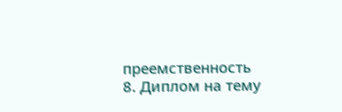преемственность
8. Диплом на тему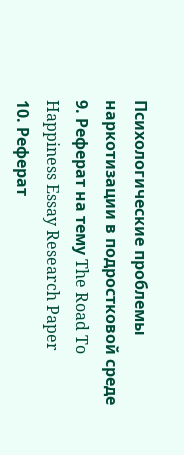Психологические проблемы наркотизации в подростковой среде
9. Реферат на тему The Road To Happiness Essay Research Paper
10. Реферат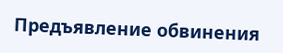Предъявление обвинения